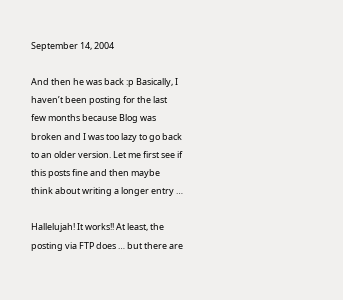September 14, 2004

And then he was back :p Basically, I haven’t been posting for the last few months because Blog was broken and I was too lazy to go back to an older version. Let me first see if this posts fine and then maybe think about writing a longer entry …

Hallelujah! It works!! At least, the posting via FTP does … but there are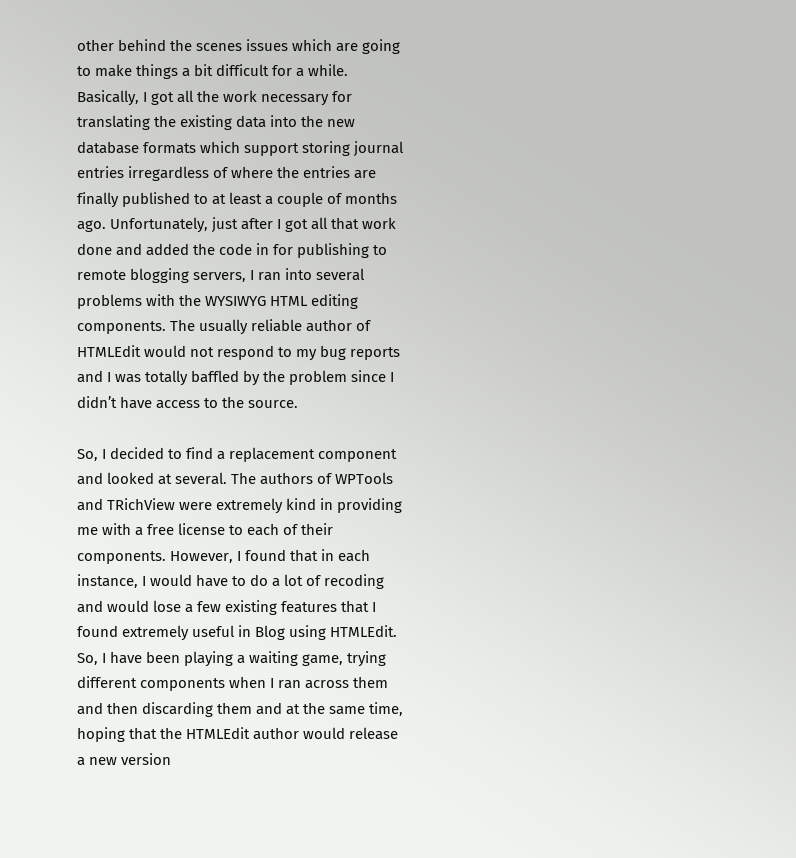other behind the scenes issues which are going to make things a bit difficult for a while. Basically, I got all the work necessary for translating the existing data into the new database formats which support storing journal entries irregardless of where the entries are finally published to at least a couple of months ago. Unfortunately, just after I got all that work done and added the code in for publishing to remote blogging servers, I ran into several problems with the WYSIWYG HTML editing components. The usually reliable author of HTMLEdit would not respond to my bug reports and I was totally baffled by the problem since I didn’t have access to the source.

So, I decided to find a replacement component and looked at several. The authors of WPTools and TRichView were extremely kind in providing me with a free license to each of their components. However, I found that in each instance, I would have to do a lot of recoding and would lose a few existing features that I found extremely useful in Blog using HTMLEdit. So, I have been playing a waiting game, trying different components when I ran across them and then discarding them and at the same time, hoping that the HTMLEdit author would release a new version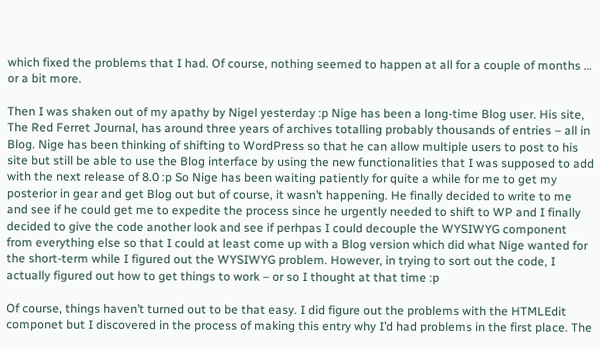which fixed the problems that I had. Of course, nothing seemed to happen at all for a couple of months … or a bit more.

Then I was shaken out of my apathy by Nigel yesterday :p Nige has been a long-time Blog user. His site, The Red Ferret Journal, has around three years of archives totalling probably thousands of entries – all in Blog. Nige has been thinking of shifting to WordPress so that he can allow multiple users to post to his site but still be able to use the Blog interface by using the new functionalities that I was supposed to add with the next release of 8.0 :p So Nige has been waiting patiently for quite a while for me to get my posterior in gear and get Blog out but of course, it wasn’t happening. He finally decided to write to me and see if he could get me to expedite the process since he urgently needed to shift to WP and I finally decided to give the code another look and see if perhpas I could decouple the WYSIWYG component from everything else so that I could at least come up with a Blog version which did what Nige wanted for the short-term while I figured out the WYSIWYG problem. However, in trying to sort out the code, I actually figured out how to get things to work – or so I thought at that time :p

Of course, things haven’t turned out to be that easy. I did figure out the problems with the HTMLEdit componet but I discovered in the process of making this entry why I’d had problems in the first place. The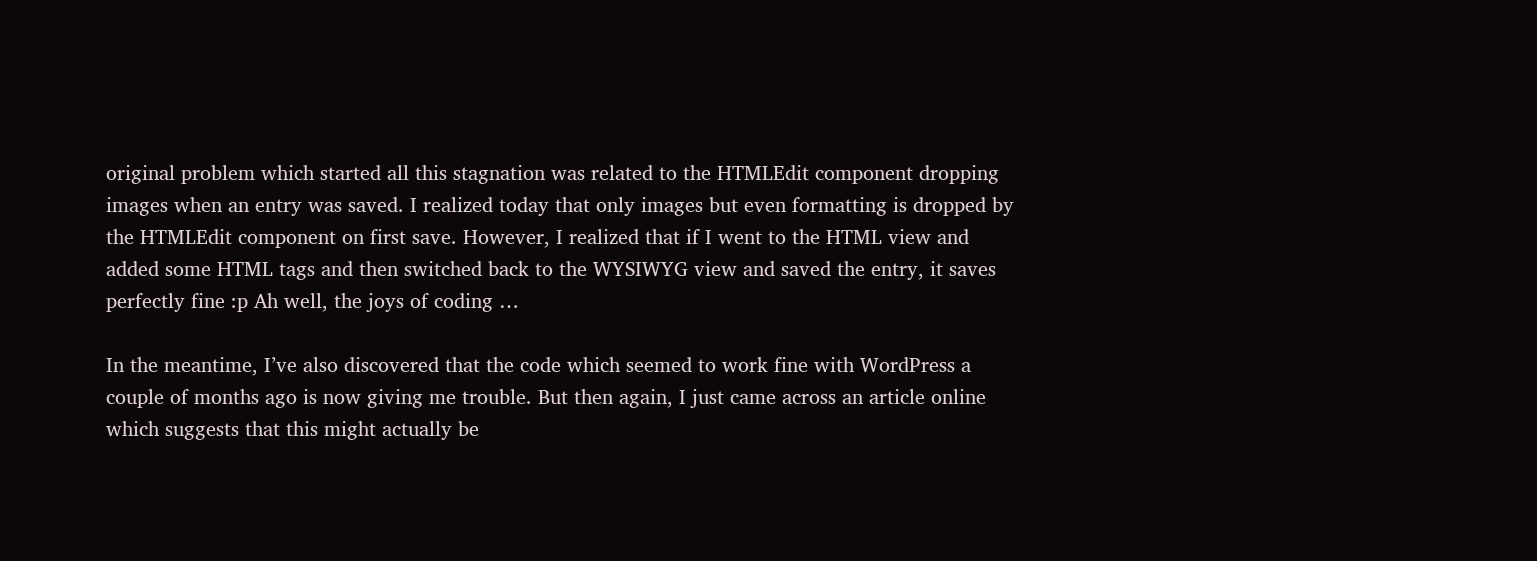original problem which started all this stagnation was related to the HTMLEdit component dropping images when an entry was saved. I realized today that only images but even formatting is dropped by the HTMLEdit component on first save. However, I realized that if I went to the HTML view and added some HTML tags and then switched back to the WYSIWYG view and saved the entry, it saves perfectly fine :p Ah well, the joys of coding …

In the meantime, I’ve also discovered that the code which seemed to work fine with WordPress a couple of months ago is now giving me trouble. But then again, I just came across an article online which suggests that this might actually be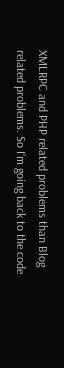XMLRPC and PHP related problems than Blog related problems. So I’m going back to the code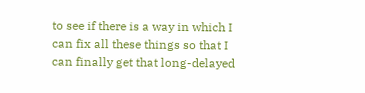to see if there is a way in which I can fix all these things so that I can finally get that long-delayed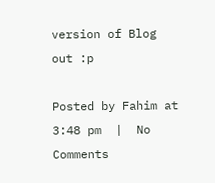version of Blog out :p

Posted by Fahim at 3:48 pm  |  No Comments